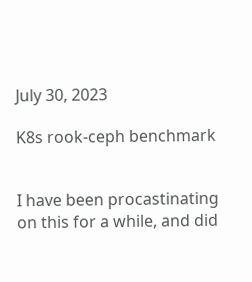July 30, 2023

K8s rook-ceph benchmark


I have been procastinating on this for a while, and did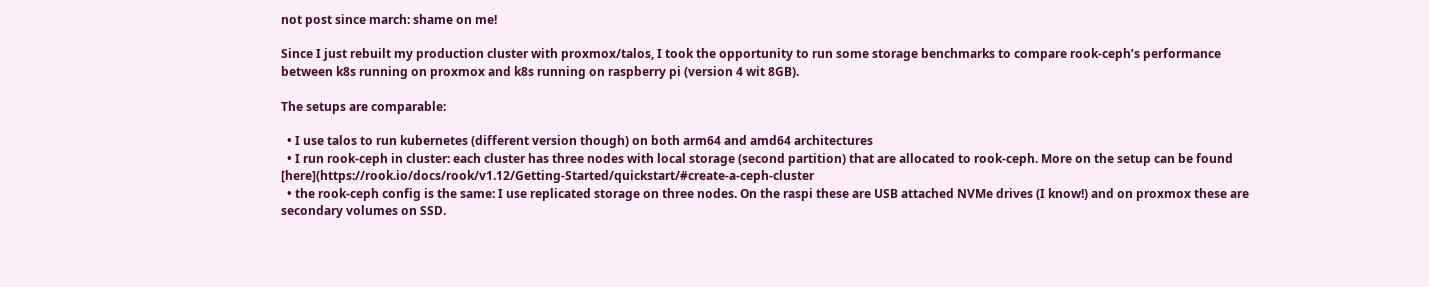not post since march: shame on me!

Since I just rebuilt my production cluster with proxmox/talos, I took the opportunity to run some storage benchmarks to compare rook-ceph’s performance between k8s running on proxmox and k8s running on raspberry pi (version 4 wit 8GB).

The setups are comparable:

  • I use talos to run kubernetes (different version though) on both arm64 and amd64 architectures
  • I run rook-ceph in cluster: each cluster has three nodes with local storage (second partition) that are allocated to rook-ceph. More on the setup can be found [here](https://rook.io/docs/rook/v1.12/Getting-Started/quickstart/#create-a-ceph-cluster
  • the rook-ceph config is the same: I use replicated storage on three nodes. On the raspi these are USB attached NVMe drives (I know!) and on proxmox these are secondary volumes on SSD.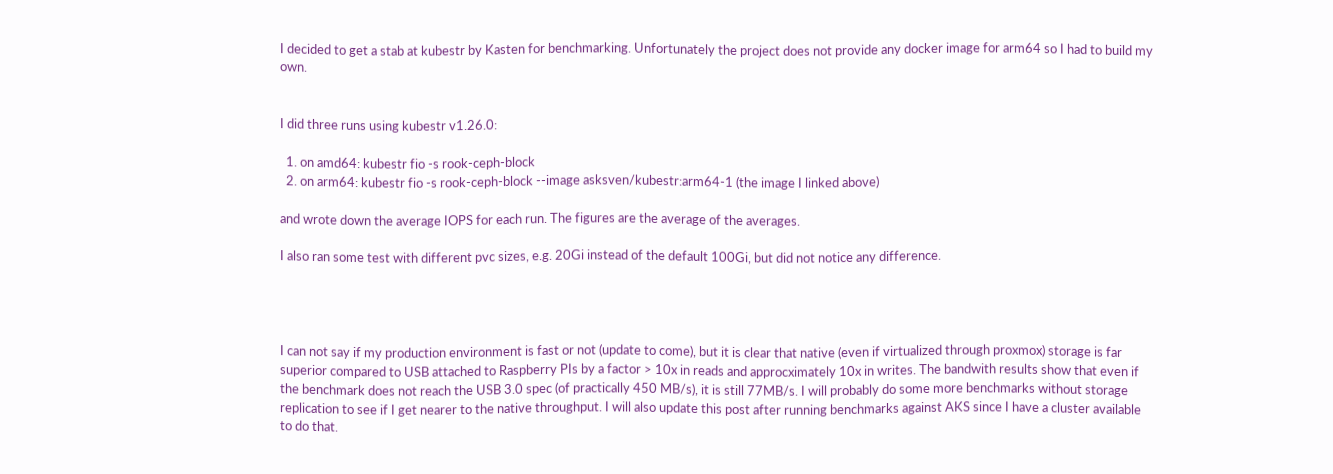I decided to get a stab at kubestr by Kasten for benchmarking. Unfortunately the project does not provide any docker image for arm64 so I had to build my own.


I did three runs using kubestr v1.26.0:

  1. on amd64: kubestr fio -s rook-ceph-block
  2. on arm64: kubestr fio -s rook-ceph-block --image asksven/kubestr:arm64-1 (the image I linked above)

and wrote down the average IOPS for each run. The figures are the average of the averages.

I also ran some test with different pvc sizes, e.g. 20Gi instead of the default 100Gi, but did not notice any difference.




I can not say if my production environment is fast or not (update to come), but it is clear that native (even if virtualized through proxmox) storage is far superior compared to USB attached to Raspberry PIs by a factor > 10x in reads and approcximately 10x in writes. The bandwith results show that even if the benchmark does not reach the USB 3.0 spec (of practically 450 MB/s), it is still 77MB/s. I will probably do some more benchmarks without storage replication to see if I get nearer to the native throughput. I will also update this post after running benchmarks against AKS since I have a cluster available to do that.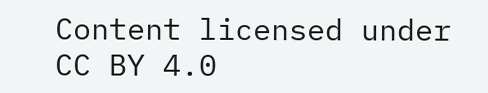Content licensed under CC BY 4.0